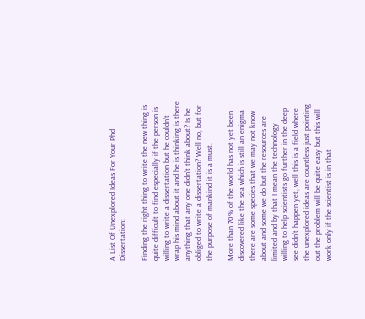A List Of Unexplored Ideas For Your Phd Dissertation:

Finding the right thing to write the new thing is quite difficult to find especially if the person is willing to write a dissertation but he couldn’t wrap his mind about it and he is thinking is there anything that any one didn’t think about? Is he obliged to write a dissertation? Well no, but for the purpose of mankind it is a must.

More than 70% of the world has not yet been discovered like the sea which is still an enigma there are some species that we may not know about and some we do but the resources are limited and by that I mean the technology willing to help scientists go further in the deep see didn’t happen yet, well this is a field where the unexplored ideas are countless just pointing out the problem will be quite easy but this will work only if the scientist is in that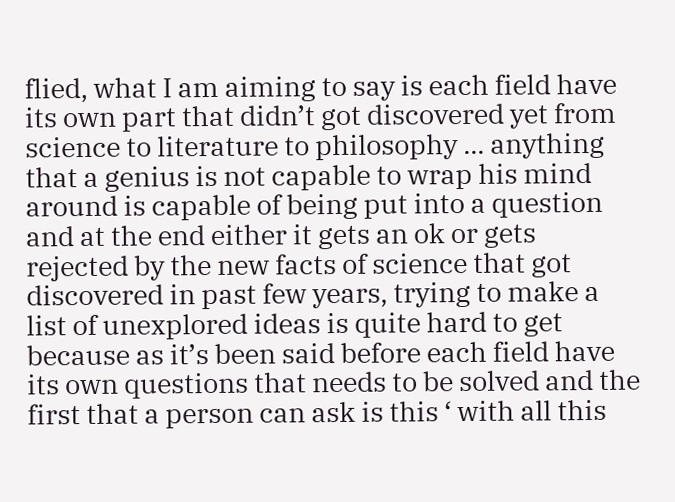flied, what I am aiming to say is each field have its own part that didn’t got discovered yet from science to literature to philosophy ... anything that a genius is not capable to wrap his mind around is capable of being put into a question and at the end either it gets an ok or gets rejected by the new facts of science that got discovered in past few years, trying to make a list of unexplored ideas is quite hard to get because as it’s been said before each field have its own questions that needs to be solved and the first that a person can ask is this ‘ with all this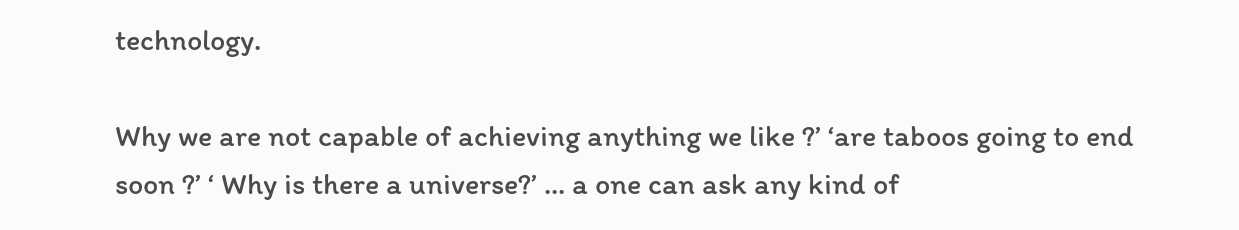technology.

Why we are not capable of achieving anything we like ?’ ‘are taboos going to end soon ?’ ‘ Why is there a universe?’ ... a one can ask any kind of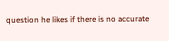question he likes if there is no accurate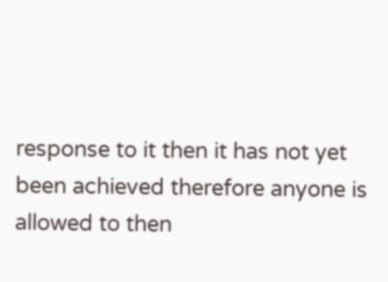response to it then it has not yet been achieved therefore anyone is allowed to then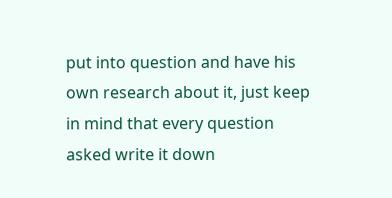put into question and have his own research about it, just keep in mind that every question asked write it down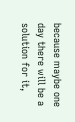because maybe one day there will be a solution for it,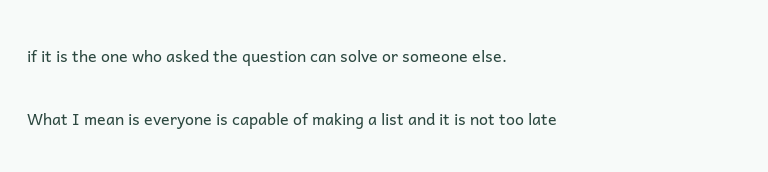if it is the one who asked the question can solve or someone else.

What I mean is everyone is capable of making a list and it is not too late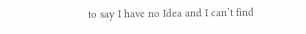to say I have no Idea and I can’t find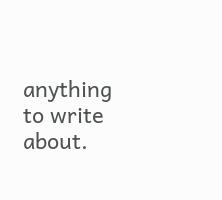anything to write about.